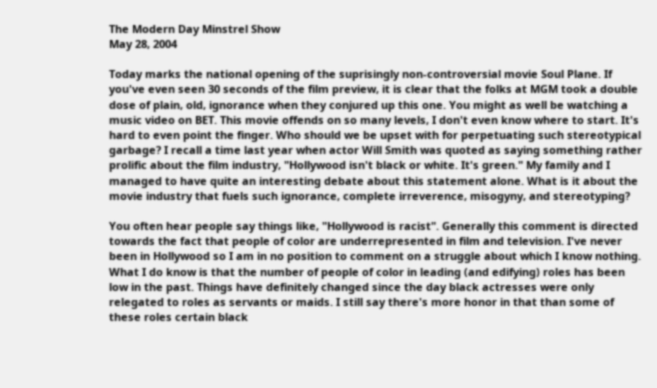The Modern Day Minstrel Show
May 28, 2004

Today marks the national opening of the suprisingly non-controversial movie Soul Plane. If you've even seen 30 seconds of the film preview, it is clear that the folks at MGM took a double dose of plain, old, ignorance when they conjured up this one. You might as well be watching a music video on BET. This movie offends on so many levels, I don't even know where to start. It's hard to even point the finger. Who should we be upset with for perpetuating such stereotypical garbage? I recall a time last year when actor Will Smith was quoted as saying something rather prolific about the film industry, "Hollywood isn't black or white. It's green." My family and I managed to have quite an interesting debate about this statement alone. What is it about the movie industry that fuels such ignorance, complete irreverence, misogyny, and stereotyping?

You often hear people say things like, "Hollywood is racist". Generally this comment is directed towards the fact that people of color are underrepresented in film and television. I've never been in Hollywood so I am in no position to comment on a struggle about which I know nothing. What I do know is that the number of people of color in leading (and edifying) roles has been low in the past. Things have definitely changed since the day black actresses were only relegated to roles as servants or maids. I still say there's more honor in that than some of these roles certain black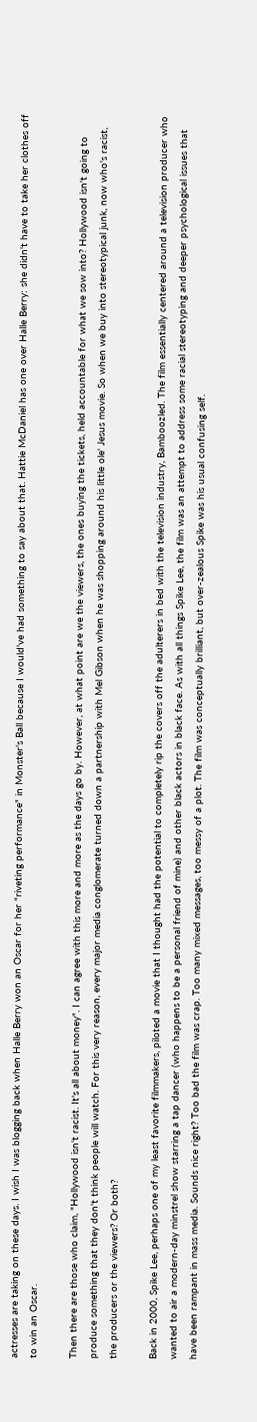actresses are taking on these days. I wish I was blogging back when Halle Berry won an Oscar for her "riveting performance" in Monster's Ball because I would've had something to say about that. Hattie McDaniel has one over Halle Berry: she didn't have to take her clothes off to win an Oscar.

Then there are those who claim, "Hollywood isn't racist. It's all about money". I can agree with this more and more as the days go by. However, at what point are we the viewers, the ones buying the tickets, held accountable for what we sow into? Hollywood isn't going to produce something that they don't think people will watch. For this very reason, every major media conglomerate turned down a partnership with Mel Gibson when he was shopping around his little ole' Jesus movie. So when we buy into stereotypical junk, now who's racist, the producers or the viewers? Or both?

Back in 2000, Spike Lee, perhaps one of my least favorite filmmakers, piloted a movie that I thought had the potential to completely rip the covers off the adulterers in bed with the television industry, Bamboozled. The film essentially centered around a television producer who wanted to air a modern-day minstrel show starring a tap dancer (who happens to be a personal friend of mine) and other black actors in black face. As with all things Spike Lee, the film was an attempt to address some racial stereotyping and deeper psychological issues that have been rampant in mass media. Sounds nice right? Too bad the film was crap. Too many mixed messages, too messy of a plot. The film was conceptually brilliant, but over-zealous Spike was his usual confusing self.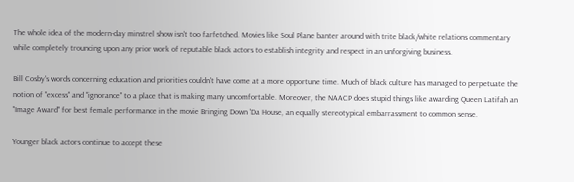The whole idea of the modern-day minstrel show isn't too farfetched. Movies like Soul Plane banter around with trite black/white relations commentary while completely trouncing upon any prior work of reputable black actors to establish integrity and respect in an unforgiving business.

Bill Cosby's words concerning education and priorities couldn't have come at a more opportune time. Much of black culture has managed to perpetuate the notion of "excess" and "ignorance" to a place that is making many uncomfortable. Moreover, the NAACP does stupid things like awarding Queen Latifah an "Image Award" for best female performance in the movie Bringing Down 'Da House, an equally stereotypical embarrassment to common sense.

Younger black actors continue to accept these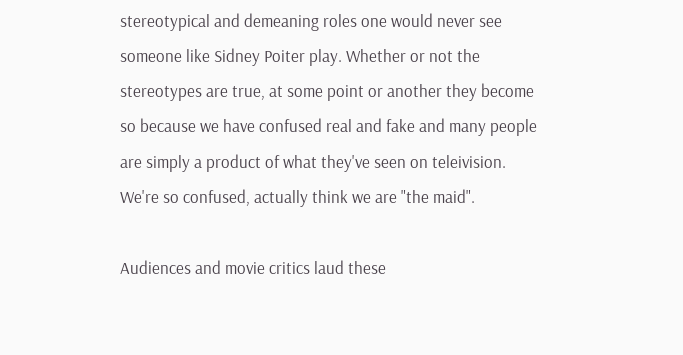stereotypical and demeaning roles one would never see someone like Sidney Poiter play. Whether or not the stereotypes are true, at some point or another they become so because we have confused real and fake and many people are simply a product of what they've seen on teleivision. We're so confused, actually think we are "the maid".

Audiences and movie critics laud these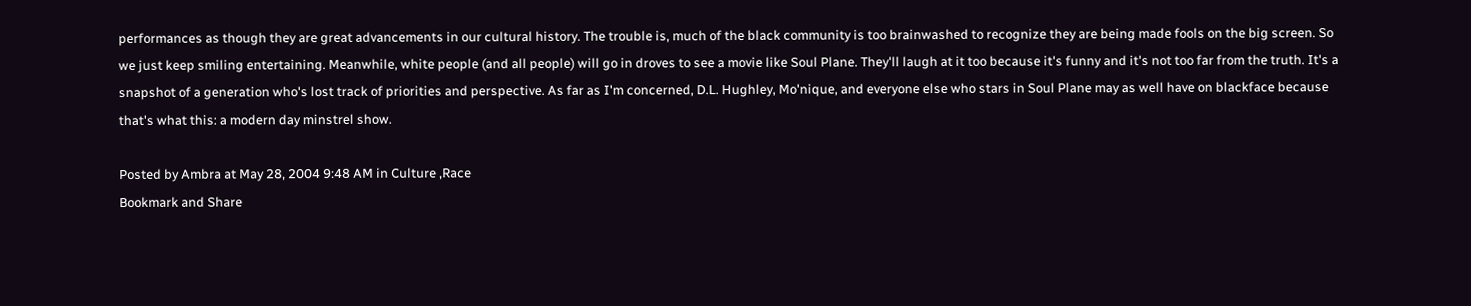performances as though they are great advancements in our cultural history. The trouble is, much of the black community is too brainwashed to recognize they are being made fools on the big screen. So we just keep smiling entertaining. Meanwhile, white people (and all people) will go in droves to see a movie like Soul Plane. They'll laugh at it too because it's funny and it's not too far from the truth. It's a snapshot of a generation who's lost track of priorities and perspective. As far as I'm concerned, D.L. Hughley, Mo'nique, and everyone else who stars in Soul Plane may as well have on blackface because that's what this: a modern day minstrel show.

Posted by Ambra at May 28, 2004 9:48 AM in Culture ,Race
Bookmark and Share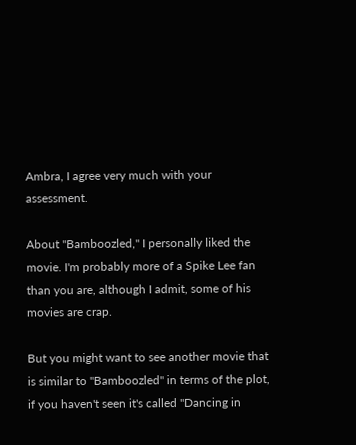Ambra, I agree very much with your assessment.

About "Bamboozled," I personally liked the movie. I'm probably more of a Spike Lee fan than you are, although I admit, some of his movies are crap.

But you might want to see another movie that is similar to "Bamboozled" in terms of the plot, if you haven't seen it's called "Dancing in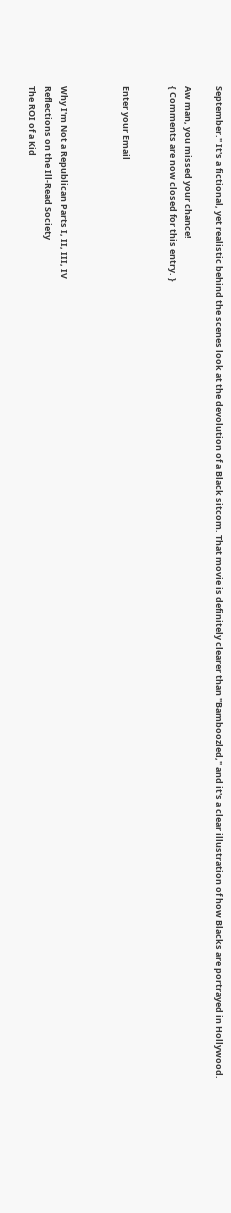September." It's a fictional, yet realistic behind the scenes look at the devolution of a Black sitcom. That movie is definitely clearer than "Bamboozled," and it's a clear illustration of how Blacks are portrayed in Hollywood.

Aw man, you missed your chance!
{ Comments are now closed for this entry. }


Enter your Email



Why I'm Not a Republican Parts I, II, III, IV
Reflections on the Ill-Read Society
The ROI of a Kid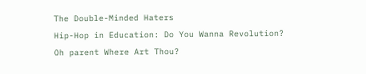The Double-Minded Haters
Hip-Hop in Education: Do You Wanna Revolution?
Oh parent Where Art Thou?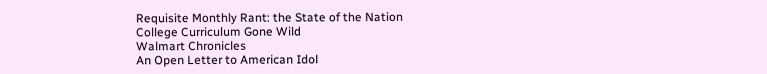Requisite Monthly Rant: the State of the Nation
College Curriculum Gone Wild
Walmart Chronicles
An Open Letter to American Idol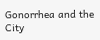Gonorrhea and the City